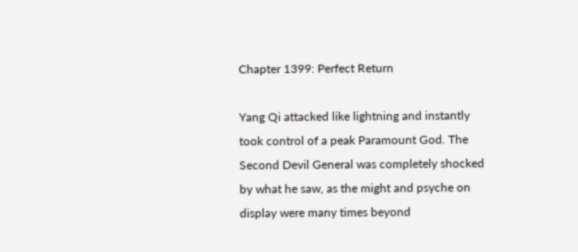Chapter 1399: Perfect Return

Yang Qi attacked like lightning and instantly took control of a peak Paramount God. The Second Devil General was completely shocked by what he saw, as the might and psyche on display were many times beyond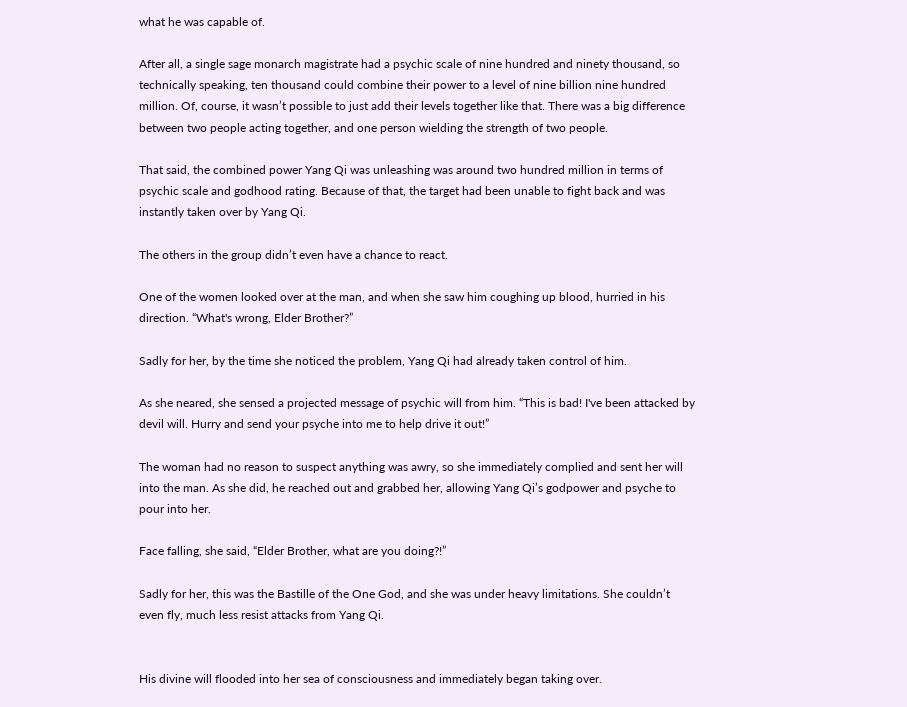what he was capable of.

After all, a single sage monarch magistrate had a psychic scale of nine hundred and ninety thousand, so technically speaking, ten thousand could combine their power to a level of nine billion nine hundred million. Of, course, it wasn’t possible to just add their levels together like that. There was a big difference between two people acting together, and one person wielding the strength of two people.

That said, the combined power Yang Qi was unleashing was around two hundred million in terms of psychic scale and godhood rating. Because of that, the target had been unable to fight back and was instantly taken over by Yang Qi.

The others in the group didn’t even have a chance to react.

One of the women looked over at the man, and when she saw him coughing up blood, hurried in his direction. “What's wrong, Elder Brother?”

Sadly for her, by the time she noticed the problem, Yang Qi had already taken control of him.

As she neared, she sensed a projected message of psychic will from him. “This is bad! I've been attacked by devil will. Hurry and send your psyche into me to help drive it out!”

The woman had no reason to suspect anything was awry, so she immediately complied and sent her will into the man. As she did, he reached out and grabbed her, allowing Yang Qi’s godpower and psyche to pour into her.

Face falling, she said, “Elder Brother, what are you doing?!”

Sadly for her, this was the Bastille of the One God, and she was under heavy limitations. She couldn’t even fly, much less resist attacks from Yang Qi.


His divine will flooded into her sea of consciousness and immediately began taking over.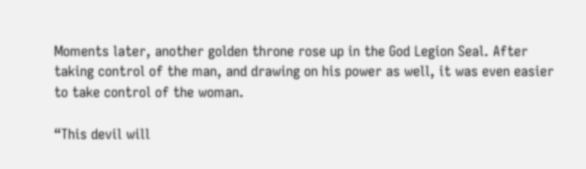Moments later, another golden throne rose up in the God Legion Seal. After taking control of the man, and drawing on his power as well, it was even easier to take control of the woman.

“This devil will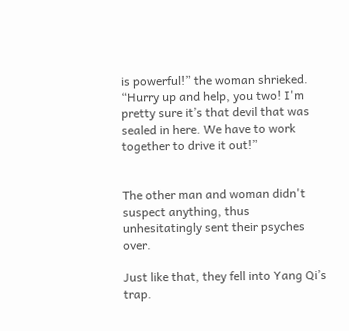is powerful!” the woman shrieked. “Hurry up and help, you two! I'm pretty sure it’s that devil that was sealed in here. We have to work together to drive it out!”


The other man and woman didn't suspect anything, thus unhesitatingly sent their psyches over.

Just like that, they fell into Yang Qi’s trap.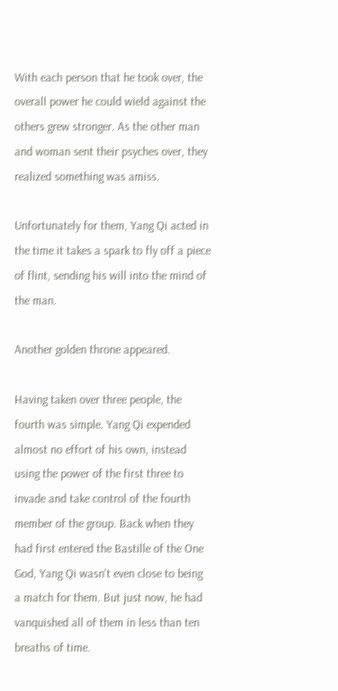With each person that he took over, the overall power he could wield against the others grew stronger. As the other man and woman sent their psyches over, they realized something was amiss.

Unfortunately for them, Yang Qi acted in the time it takes a spark to fly off a piece of flint, sending his will into the mind of the man.

Another golden throne appeared.

Having taken over three people, the fourth was simple. Yang Qi expended almost no effort of his own, instead using the power of the first three to invade and take control of the fourth member of the group. Back when they had first entered the Bastille of the One God, Yang Qi wasn't even close to being a match for them. But just now, he had vanquished all of them in less than ten breaths of time.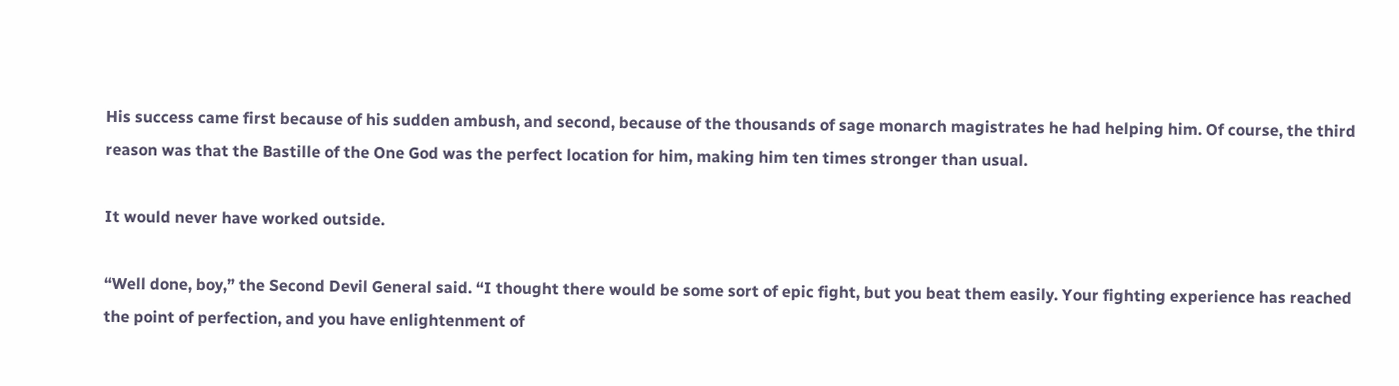His success came first because of his sudden ambush, and second, because of the thousands of sage monarch magistrates he had helping him. Of course, the third reason was that the Bastille of the One God was the perfect location for him, making him ten times stronger than usual.

It would never have worked outside.

“Well done, boy,” the Second Devil General said. “I thought there would be some sort of epic fight, but you beat them easily. Your fighting experience has reached the point of perfection, and you have enlightenment of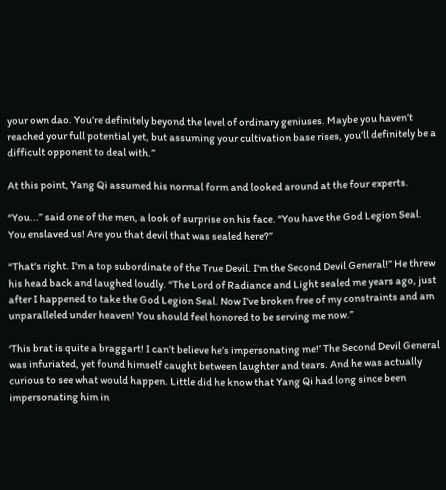your own dao. You’re definitely beyond the level of ordinary geniuses. Maybe you haven’t reached your full potential yet, but assuming your cultivation base rises, you’ll definitely be a difficult opponent to deal with.”

At this point, Yang Qi assumed his normal form and looked around at the four experts.

“You...” said one of the men, a look of surprise on his face. “You have the God Legion Seal. You enslaved us! Are you that devil that was sealed here?”

“That's right. I'm a top subordinate of the True Devil. I'm the Second Devil General!” He threw his head back and laughed loudly. “The Lord of Radiance and Light sealed me years ago, just after I happened to take the God Legion Seal. Now I've broken free of my constraints and am unparalleled under heaven! You should feel honored to be serving me now.”

‘This brat is quite a braggart! I can’t believe he’s impersonating me!’ The Second Devil General was infuriated, yet found himself caught between laughter and tears. And he was actually curious to see what would happen. Little did he know that Yang Qi had long since been impersonating him in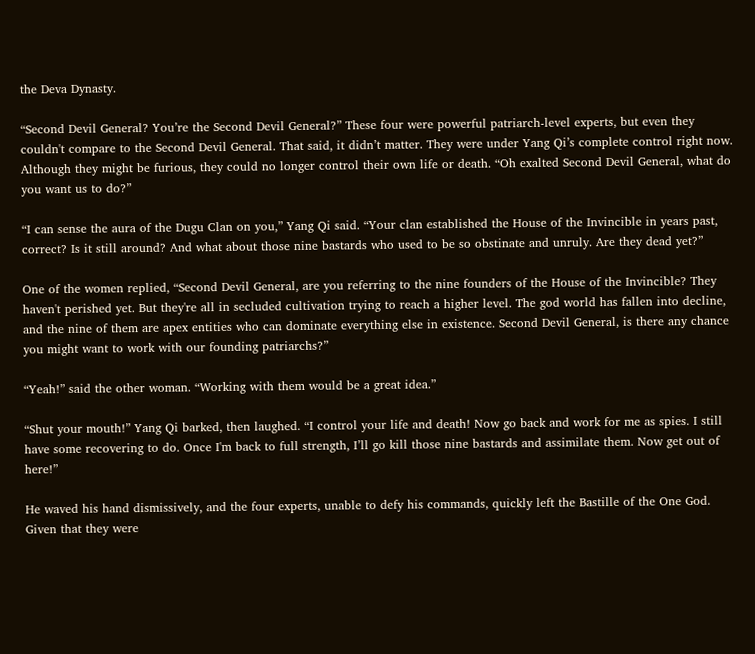the Deva Dynasty.

“Second Devil General? You’re the Second Devil General?” These four were powerful patriarch-level experts, but even they couldn't compare to the Second Devil General. That said, it didn’t matter. They were under Yang Qi’s complete control right now. Although they might be furious, they could no longer control their own life or death. “Oh exalted Second Devil General, what do you want us to do?”

“I can sense the aura of the Dugu Clan on you,” Yang Qi said. “Your clan established the House of the Invincible in years past, correct? Is it still around? And what about those nine bastards who used to be so obstinate and unruly. Are they dead yet?”

One of the women replied, “Second Devil General, are you referring to the nine founders of the House of the Invincible? They haven't perished yet. But they're all in secluded cultivation trying to reach a higher level. The god world has fallen into decline, and the nine of them are apex entities who can dominate everything else in existence. Second Devil General, is there any chance you might want to work with our founding patriarchs?”

“Yeah!” said the other woman. “Working with them would be a great idea.”

“Shut your mouth!” Yang Qi barked, then laughed. “I control your life and death! Now go back and work for me as spies. I still have some recovering to do. Once I'm back to full strength, I’ll go kill those nine bastards and assimilate them. Now get out of here!”

He waved his hand dismissively, and the four experts, unable to defy his commands, quickly left the Bastille of the One God. Given that they were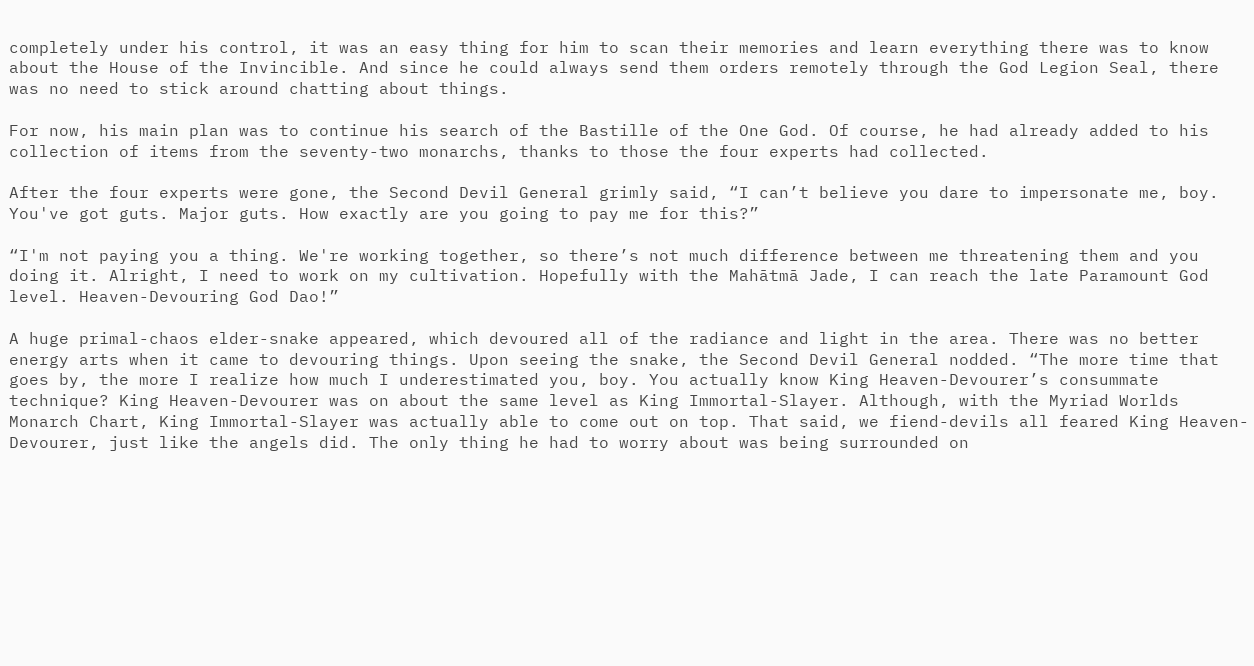completely under his control, it was an easy thing for him to scan their memories and learn everything there was to know about the House of the Invincible. And since he could always send them orders remotely through the God Legion Seal, there was no need to stick around chatting about things.

For now, his main plan was to continue his search of the Bastille of the One God. Of course, he had already added to his collection of items from the seventy-two monarchs, thanks to those the four experts had collected.

After the four experts were gone, the Second Devil General grimly said, “I can’t believe you dare to impersonate me, boy. You've got guts. Major guts. How exactly are you going to pay me for this?”

“I'm not paying you a thing. We're working together, so there’s not much difference between me threatening them and you doing it. Alright, I need to work on my cultivation. Hopefully with the Mahātmā Jade, I can reach the late Paramount God level. Heaven-Devouring God Dao!”

A huge primal-chaos elder-snake appeared, which devoured all of the radiance and light in the area. There was no better energy arts when it came to devouring things. Upon seeing the snake, the Second Devil General nodded. “The more time that goes by, the more I realize how much I underestimated you, boy. You actually know King Heaven-Devourer’s consummate technique? King Heaven-Devourer was on about the same level as King Immortal-Slayer. Although, with the Myriad Worlds Monarch Chart, King Immortal-Slayer was actually able to come out on top. That said, we fiend-devils all feared King Heaven-Devourer, just like the angels did. The only thing he had to worry about was being surrounded on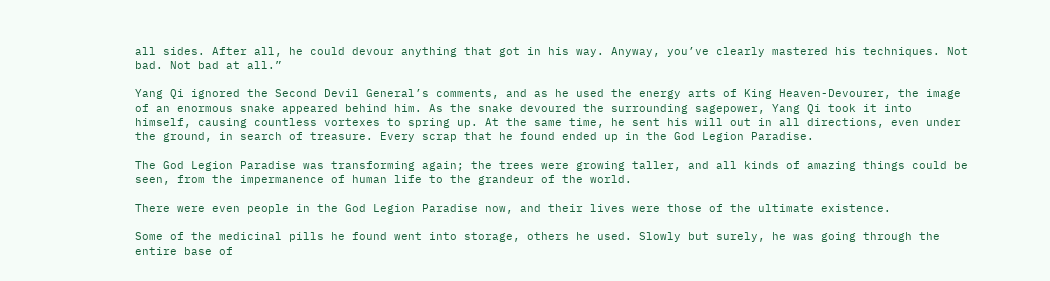all sides. After all, he could devour anything that got in his way. Anyway, you’ve clearly mastered his techniques. Not bad. Not bad at all.”

Yang Qi ignored the Second Devil General’s comments, and as he used the energy arts of King Heaven-Devourer, the image of an enormous snake appeared behind him. As the snake devoured the surrounding sagepower, Yang Qi took it into himself, causing countless vortexes to spring up. At the same time, he sent his will out in all directions, even under the ground, in search of treasure. Every scrap that he found ended up in the God Legion Paradise.

The God Legion Paradise was transforming again; the trees were growing taller, and all kinds of amazing things could be seen, from the impermanence of human life to the grandeur of the world.

There were even people in the God Legion Paradise now, and their lives were those of the ultimate existence.

Some of the medicinal pills he found went into storage, others he used. Slowly but surely, he was going through the entire base of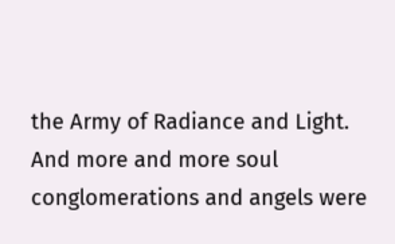the Army of Radiance and Light. And more and more soul conglomerations and angels were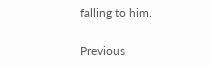falling to him.

Previous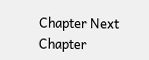Chapter Next Chapter